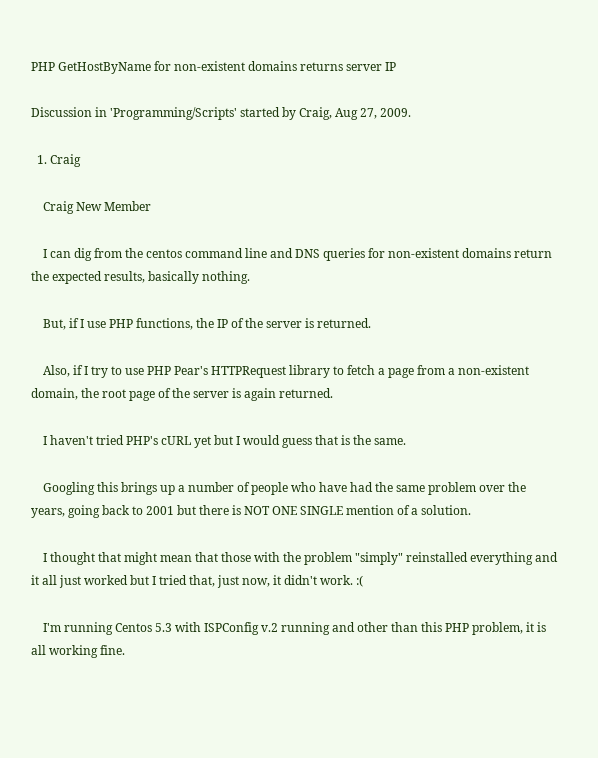PHP GetHostByName for non-existent domains returns server IP

Discussion in 'Programming/Scripts' started by Craig, Aug 27, 2009.

  1. Craig

    Craig New Member

    I can dig from the centos command line and DNS queries for non-existent domains return the expected results, basically nothing.

    But, if I use PHP functions, the IP of the server is returned.

    Also, if I try to use PHP Pear's HTTPRequest library to fetch a page from a non-existent domain, the root page of the server is again returned.

    I haven't tried PHP's cURL yet but I would guess that is the same.

    Googling this brings up a number of people who have had the same problem over the years, going back to 2001 but there is NOT ONE SINGLE mention of a solution.

    I thought that might mean that those with the problem "simply" reinstalled everything and it all just worked but I tried that, just now, it didn't work. :(

    I'm running Centos 5.3 with ISPConfig v.2 running and other than this PHP problem, it is all working fine.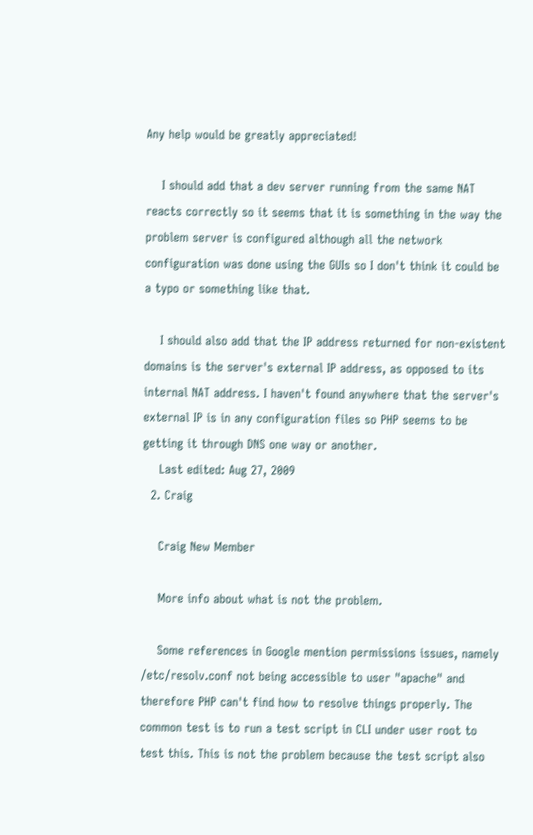Any help would be greatly appreciated!

    I should add that a dev server running from the same NAT reacts correctly so it seems that it is something in the way the problem server is configured although all the network configuration was done using the GUIs so I don't think it could be a typo or something like that.

    I should also add that the IP address returned for non-existent domains is the server's external IP address, as opposed to its internal NAT address. I haven't found anywhere that the server's external IP is in any configuration files so PHP seems to be getting it through DNS one way or another.
    Last edited: Aug 27, 2009
  2. Craig

    Craig New Member

    More info about what is not the problem.

    Some references in Google mention permissions issues, namely /etc/resolv.conf not being accessible to user "apache" and therefore PHP can't find how to resolve things properly. The common test is to run a test script in CLI under user root to test this. This is not the problem because the test script also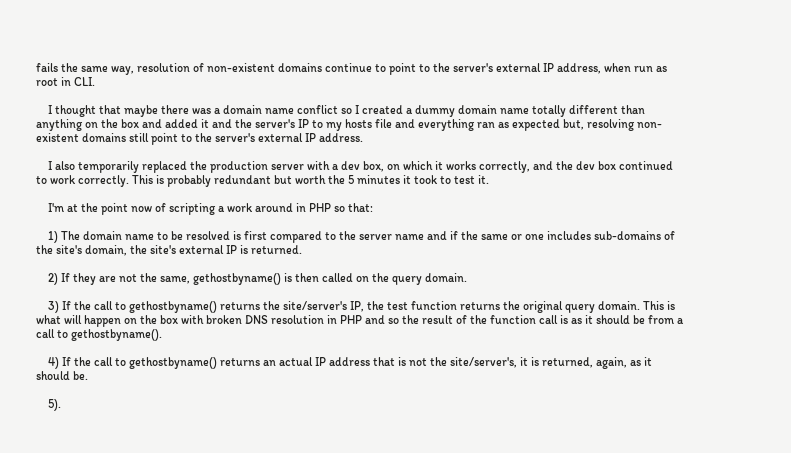fails the same way, resolution of non-existent domains continue to point to the server's external IP address, when run as root in CLI.

    I thought that maybe there was a domain name conflict so I created a dummy domain name totally different than anything on the box and added it and the server's IP to my hosts file and everything ran as expected but, resolving non-existent domains still point to the server's external IP address.

    I also temporarily replaced the production server with a dev box, on which it works correctly, and the dev box continued to work correctly. This is probably redundant but worth the 5 minutes it took to test it.

    I'm at the point now of scripting a work around in PHP so that:

    1) The domain name to be resolved is first compared to the server name and if the same or one includes sub-domains of the site's domain, the site's external IP is returned.

    2) If they are not the same, gethostbyname() is then called on the query domain.

    3) If the call to gethostbyname() returns the site/server's IP, the test function returns the original query domain. This is what will happen on the box with broken DNS resolution in PHP and so the result of the function call is as it should be from a call to gethostbyname().

    4) If the call to gethostbyname() returns an actual IP address that is not the site/server's, it is returned, again, as it should be.

    5).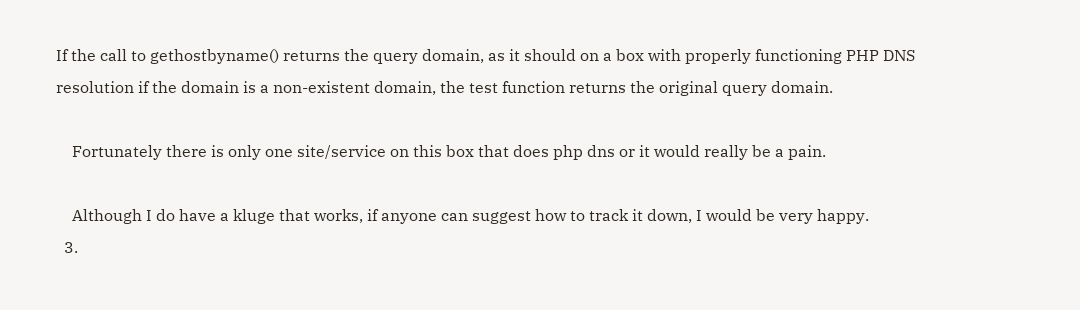If the call to gethostbyname() returns the query domain, as it should on a box with properly functioning PHP DNS resolution if the domain is a non-existent domain, the test function returns the original query domain.

    Fortunately there is only one site/service on this box that does php dns or it would really be a pain.

    Although I do have a kluge that works, if anyone can suggest how to track it down, I would be very happy.
  3.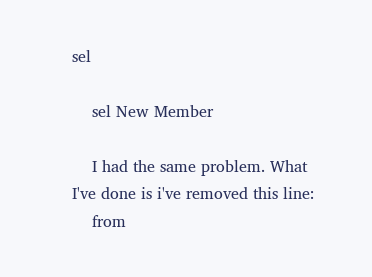sel

    sel New Member

    I had the same problem. What I've done is i've removed this line:
    from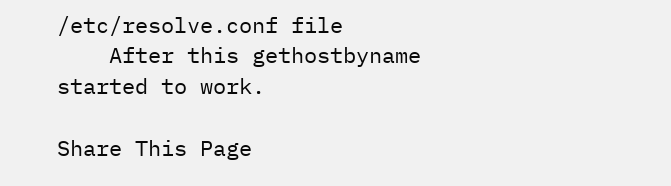/etc/resolve.conf file
    After this gethostbyname started to work.

Share This Page